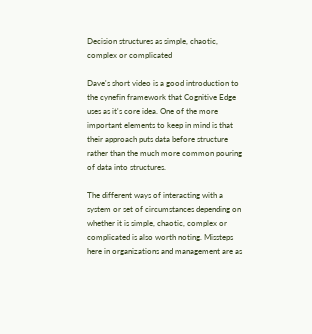Decision structures as simple, chaotic, complex or complicated

Dave's short video is a good introduction to the cynefin framework that Cognitive Edge uses as it's core idea. One of the more important elements to keep in mind is that their approach puts data before structure rather than the much more common pouring of data into structures.

The different ways of interacting with a system or set of circumstances depending on whether it is simple, chaotic, complex or complicated is also worth noting. Missteps here in organizations and management are as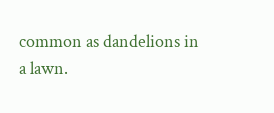common as dandelions in a lawn.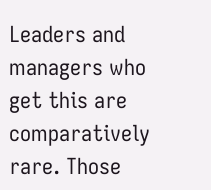Leaders and managers who get this are comparatively rare. Those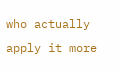who actually apply it more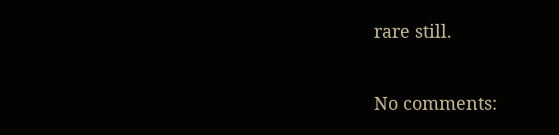rare still.

No comments: